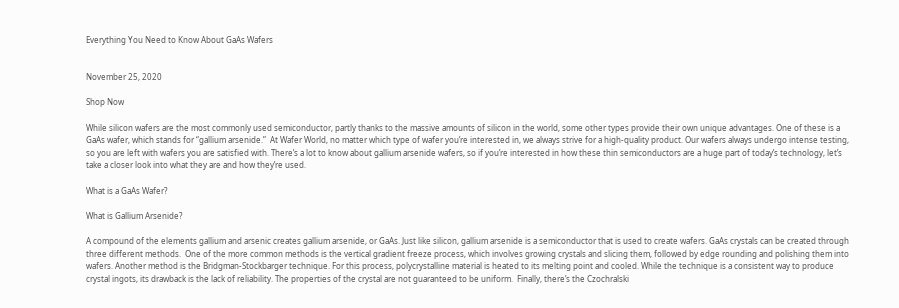Everything You Need to Know About GaAs Wafers


November 25, 2020

Shop Now

While silicon wafers are the most commonly used semiconductor, partly thanks to the massive amounts of silicon in the world, some other types provide their own unique advantages. One of these is a GaAs wafer, which stands for “gallium arsenide.”  At Wafer World, no matter which type of wafer you’re interested in, we always strive for a high-quality product. Our wafers always undergo intense testing, so you are left with wafers you are satisfied with. There’s a lot to know about gallium arsenide wafers, so if you’re interested in how these thin semiconductors are a huge part of today’s technology, let’s take a closer look into what they are and how they’re used.

What is a GaAs Wafer?

What is Gallium Arsenide?

A compound of the elements gallium and arsenic creates gallium arsenide, or GaAs. Just like silicon, gallium arsenide is a semiconductor that is used to create wafers. GaAs crystals can be created through three different methods.  One of the more common methods is the vertical gradient freeze process, which involves growing crystals and slicing them, followed by edge rounding and polishing them into wafers. Another method is the Bridgman-Stockbarger technique. For this process, polycrystalline material is heated to its melting point and cooled. While the technique is a consistent way to produce crystal ingots, its drawback is the lack of reliability. The properties of the crystal are not guaranteed to be uniform.  Finally, there’s the Czochralski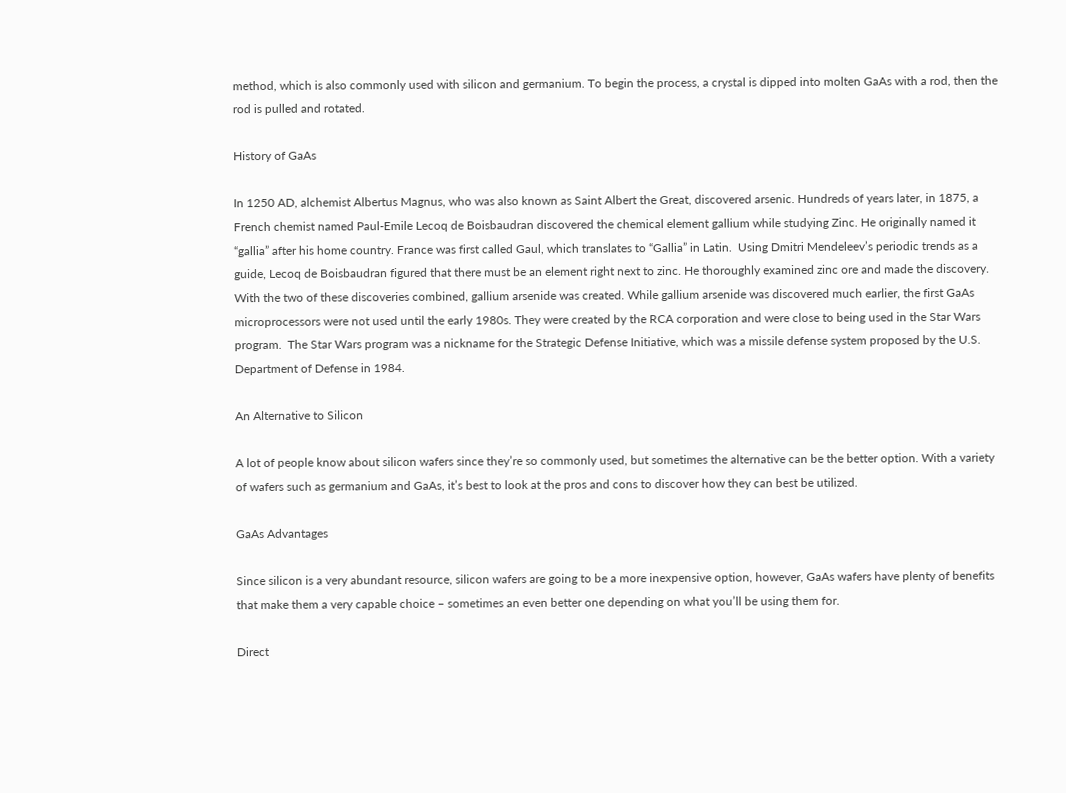method, which is also commonly used with silicon and germanium. To begin the process, a crystal is dipped into molten GaAs with a rod, then the rod is pulled and rotated.

History of GaAs

In 1250 AD, alchemist Albertus Magnus, who was also known as Saint Albert the Great, discovered arsenic. Hundreds of years later, in 1875, a French chemist named Paul-Emile Lecoq de Boisbaudran discovered the chemical element gallium while studying Zinc. He originally named it “gallia” after his home country. France was first called Gaul, which translates to “Gallia” in Latin.  Using Dmitri Mendeleev’s periodic trends as a guide, Lecoq de Boisbaudran figured that there must be an element right next to zinc. He thoroughly examined zinc ore and made the discovery. With the two of these discoveries combined, gallium arsenide was created. While gallium arsenide was discovered much earlier, the first GaAs microprocessors were not used until the early 1980s. They were created by the RCA corporation and were close to being used in the Star Wars program.  The Star Wars program was a nickname for the Strategic Defense Initiative, which was a missile defense system proposed by the U.S. Department of Defense in 1984.

An Alternative to Silicon

A lot of people know about silicon wafers since they’re so commonly used, but sometimes the alternative can be the better option. With a variety of wafers such as germanium and GaAs, it’s best to look at the pros and cons to discover how they can best be utilized.

GaAs Advantages

Since silicon is a very abundant resource, silicon wafers are going to be a more inexpensive option, however, GaAs wafers have plenty of benefits that make them a very capable choice – sometimes an even better one depending on what you’ll be using them for.

Direct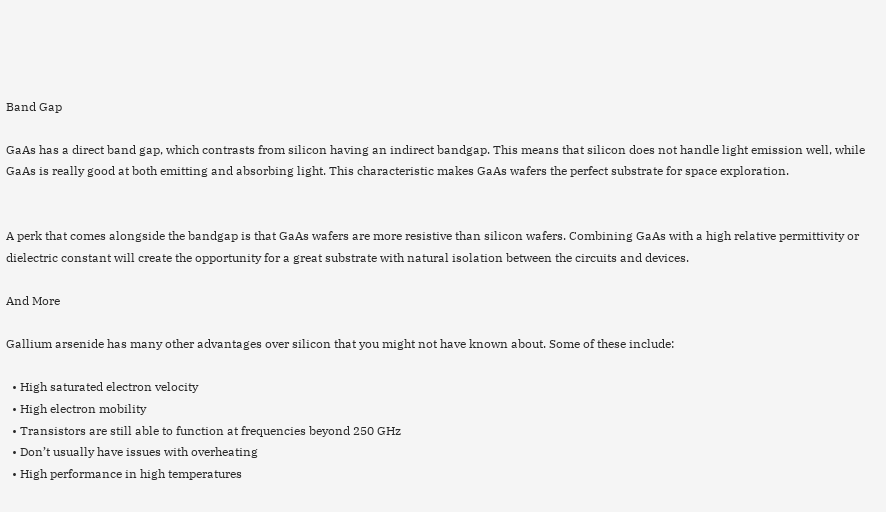Band Gap

GaAs has a direct band gap, which contrasts from silicon having an indirect bandgap. This means that silicon does not handle light emission well, while GaAs is really good at both emitting and absorbing light. This characteristic makes GaAs wafers the perfect substrate for space exploration.


A perk that comes alongside the bandgap is that GaAs wafers are more resistive than silicon wafers. Combining GaAs with a high relative permittivity or dielectric constant will create the opportunity for a great substrate with natural isolation between the circuits and devices.

And More

Gallium arsenide has many other advantages over silicon that you might not have known about. Some of these include:

  • High saturated electron velocity
  • High electron mobility
  • Transistors are still able to function at frequencies beyond 250 GHz
  • Don’t usually have issues with overheating
  • High performance in high temperatures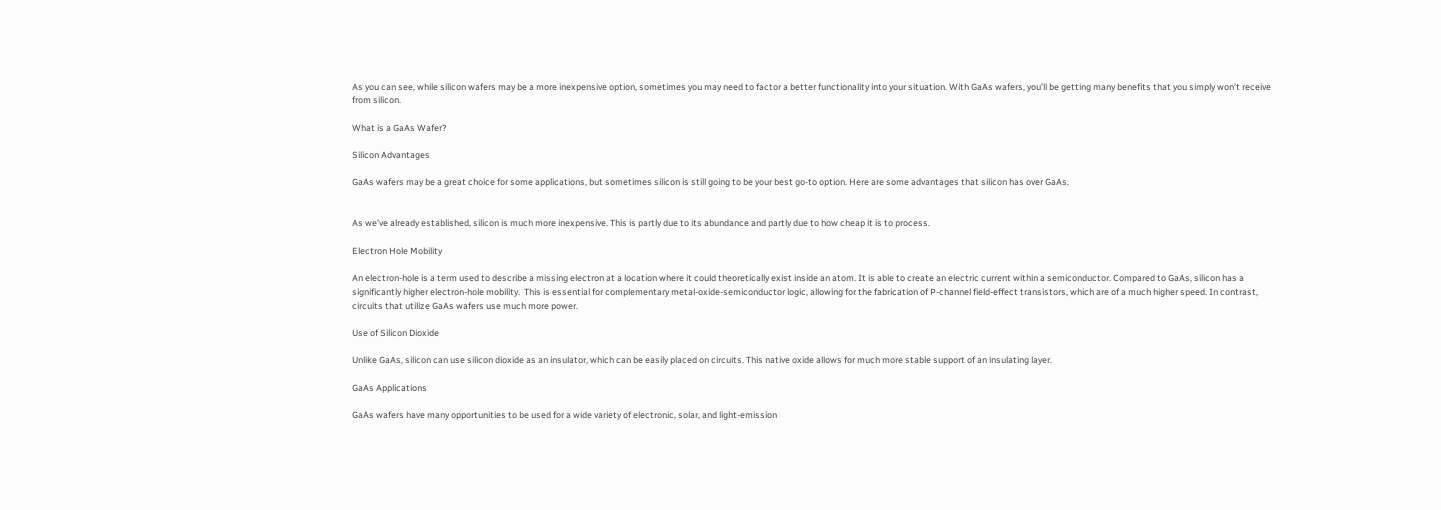As you can see, while silicon wafers may be a more inexpensive option, sometimes you may need to factor a better functionality into your situation. With GaAs wafers, you’ll be getting many benefits that you simply won’t receive from silicon.

What is a GaAs Wafer?

Silicon Advantages

GaAs wafers may be a great choice for some applications, but sometimes silicon is still going to be your best go-to option. Here are some advantages that silicon has over GaAs.


As we’ve already established, silicon is much more inexpensive. This is partly due to its abundance and partly due to how cheap it is to process.

Electron Hole Mobility

An electron-hole is a term used to describe a missing electron at a location where it could theoretically exist inside an atom. It is able to create an electric current within a semiconductor. Compared to GaAs, silicon has a significantly higher electron-hole mobility.  This is essential for complementary metal-oxide-semiconductor logic, allowing for the fabrication of P-channel field-effect transistors, which are of a much higher speed. In contrast, circuits that utilize GaAs wafers use much more power.

Use of Silicon Dioxide

Unlike GaAs, silicon can use silicon dioxide as an insulator, which can be easily placed on circuits. This native oxide allows for much more stable support of an insulating layer.

GaAs Applications

GaAs wafers have many opportunities to be used for a wide variety of electronic, solar, and light-emission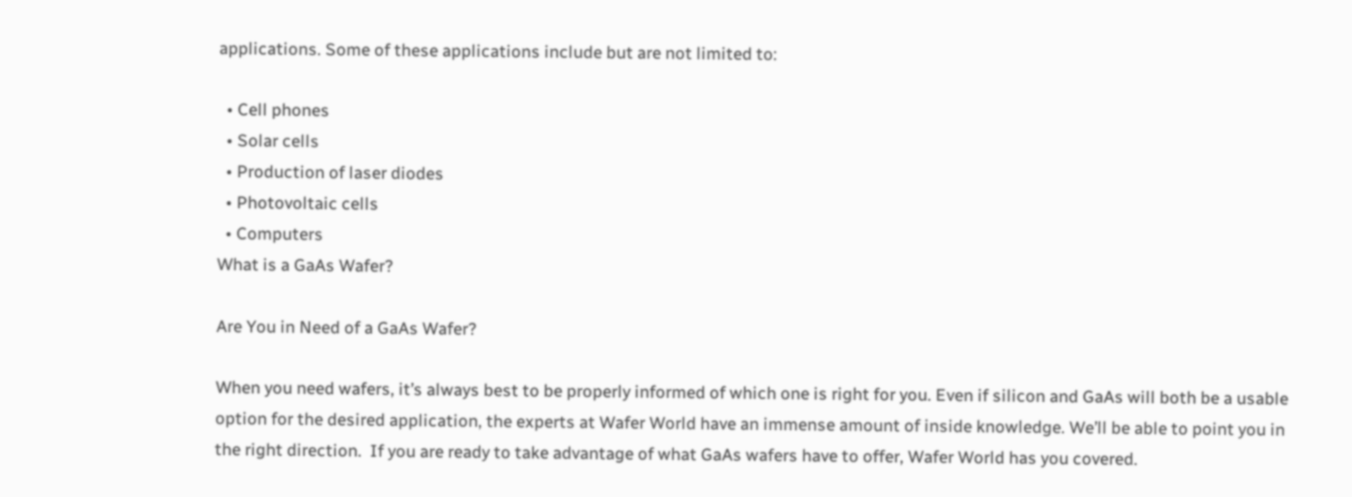applications. Some of these applications include but are not limited to:

  • Cell phones
  • Solar cells
  • Production of laser diodes
  • Photovoltaic cells
  • Computers
What is a GaAs Wafer?

Are You in Need of a GaAs Wafer?

When you need wafers, it’s always best to be properly informed of which one is right for you. Even if silicon and GaAs will both be a usable option for the desired application, the experts at Wafer World have an immense amount of inside knowledge. We’ll be able to point you in the right direction.  If you are ready to take advantage of what GaAs wafers have to offer, Wafer World has you covered.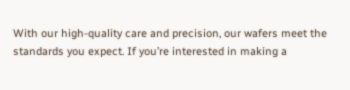With our high-quality care and precision, our wafers meet the standards you expect. If you’re interested in making a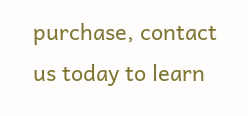purchase, contact us today to learn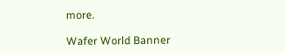more.

Wafer World Banner